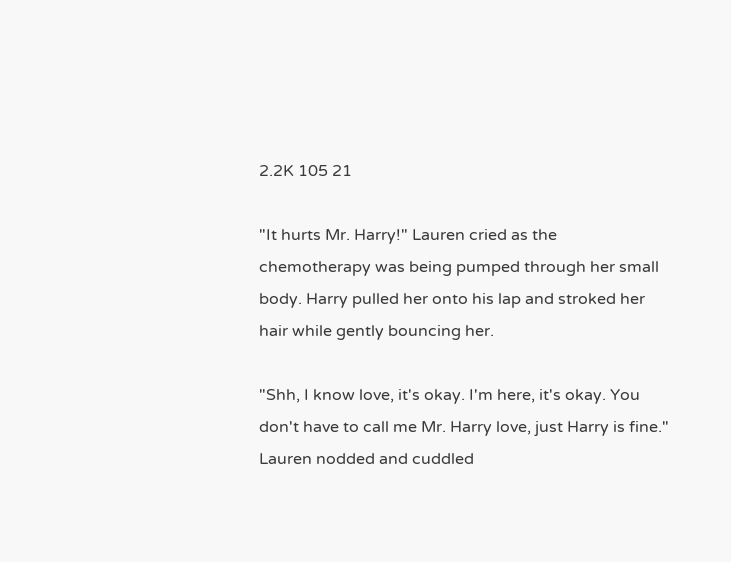2.2K 105 21

"It hurts Mr. Harry!" Lauren cried as the chemotherapy was being pumped through her small body. Harry pulled her onto his lap and stroked her hair while gently bouncing her.

"Shh, I know love, it's okay. I'm here, it's okay. You don't have to call me Mr. Harry love, just Harry is fine." Lauren nodded and cuddled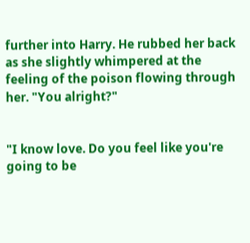further into Harry. He rubbed her back as she slightly whimpered at the feeling of the poison flowing through her. "You alright?"


"I know love. Do you feel like you're going to be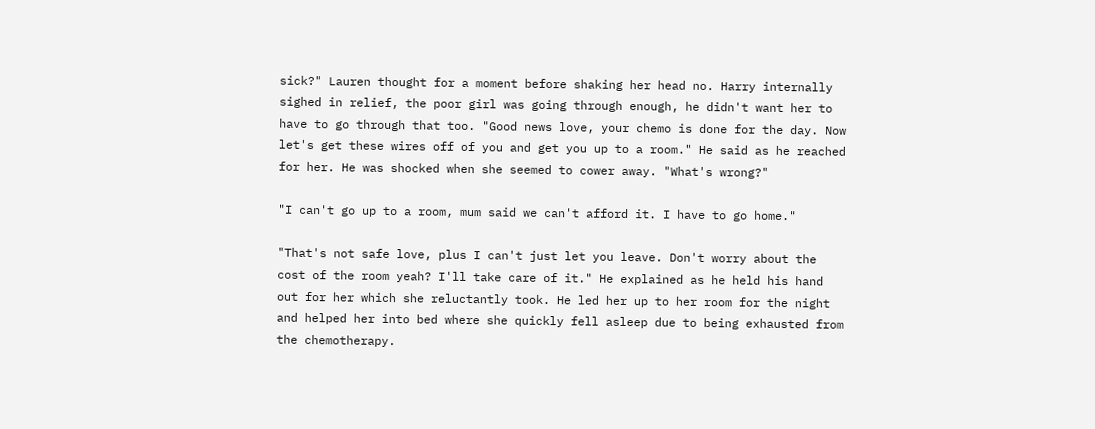sick?" Lauren thought for a moment before shaking her head no. Harry internally sighed in relief, the poor girl was going through enough, he didn't want her to have to go through that too. "Good news love, your chemo is done for the day. Now let's get these wires off of you and get you up to a room." He said as he reached for her. He was shocked when she seemed to cower away. "What's wrong?"

"I can't go up to a room, mum said we can't afford it. I have to go home."

"That's not safe love, plus I can't just let you leave. Don't worry about the cost of the room yeah? I'll take care of it." He explained as he held his hand out for her which she reluctantly took. He led her up to her room for the night and helped her into bed where she quickly fell asleep due to being exhausted from the chemotherapy.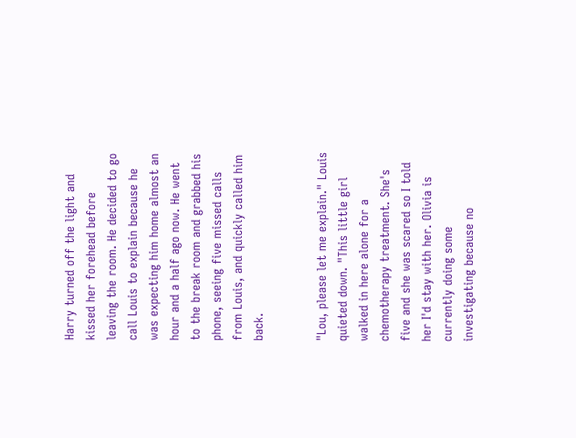Harry turned off the light and kissed her forehead before leaving the room. He decided to go call Louis to explain because he was expecting him home almost an hour and a half ago now. He went to the break room and grabbed his phone, seeing five missed calls from Louis, and quickly called him back.


"Lou, please let me explain." Louis quieted down. "This little girl walked in here alone for a chemotherapy treatment. She's five and she was scared so I told her I'd stay with her. Olivia is currently doing some investigating because no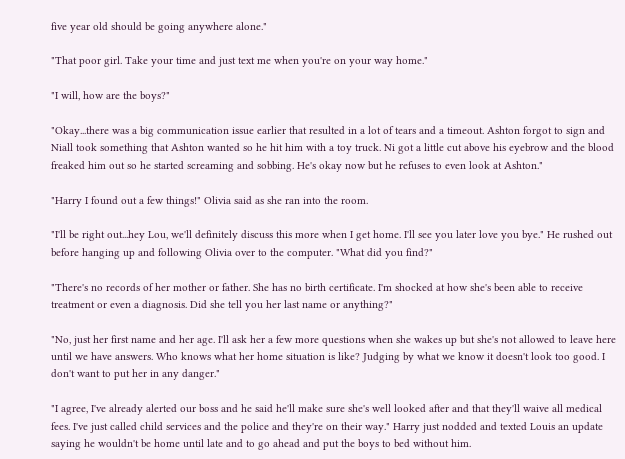five year old should be going anywhere alone."

"That poor girl. Take your time and just text me when you're on your way home."

"I will, how are the boys?"

"Okay...there was a big communication issue earlier that resulted in a lot of tears and a timeout. Ashton forgot to sign and Niall took something that Ashton wanted so he hit him with a toy truck. Ni got a little cut above his eyebrow and the blood freaked him out so he started screaming and sobbing. He's okay now but he refuses to even look at Ashton."

"Harry I found out a few things!" Olivia said as she ran into the room.

"I'll be right out...hey Lou, we'll definitely discuss this more when I get home. I'll see you later love you bye." He rushed out before hanging up and following Olivia over to the computer. "What did you find?"

"There's no records of her mother or father. She has no birth certificate. I'm shocked at how she's been able to receive treatment or even a diagnosis. Did she tell you her last name or anything?"

"No, just her first name and her age. I'll ask her a few more questions when she wakes up but she's not allowed to leave here until we have answers. Who knows what her home situation is like? Judging by what we know it doesn't look too good. I don't want to put her in any danger."

"I agree, I've already alerted our boss and he said he'll make sure she's well looked after and that they'll waive all medical fees. I've just called child services and the police and they're on their way." Harry just nodded and texted Louis an update saying he wouldn't be home until late and to go ahead and put the boys to bed without him.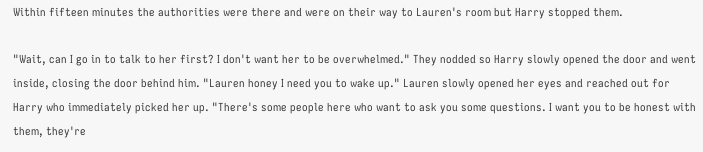Within fifteen minutes the authorities were there and were on their way to Lauren's room but Harry stopped them.

"Wait, can I go in to talk to her first? I don't want her to be overwhelmed." They nodded so Harry slowly opened the door and went inside, closing the door behind him. "Lauren honey I need you to wake up." Lauren slowly opened her eyes and reached out for Harry who immediately picked her up. "There's some people here who want to ask you some questions. I want you to be honest with them, they're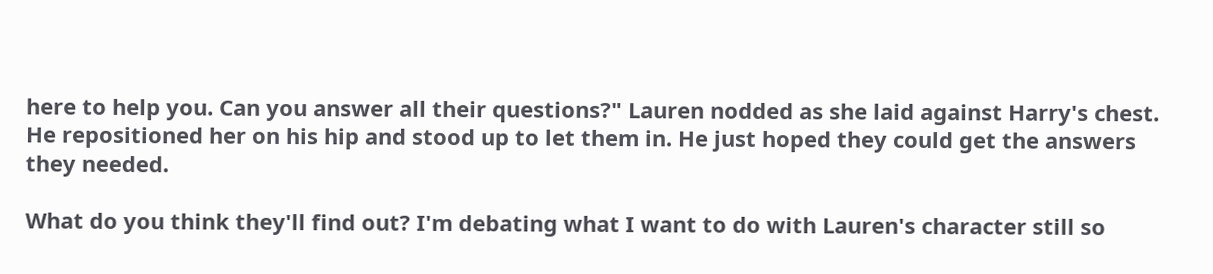here to help you. Can you answer all their questions?" Lauren nodded as she laid against Harry's chest. He repositioned her on his hip and stood up to let them in. He just hoped they could get the answers they needed.

What do you think they'll find out? I'm debating what I want to do with Lauren's character still so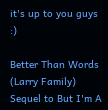it's up to you guys :)

Better Than Words (Larry Family) Sequel to But I'm A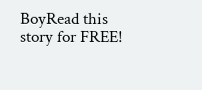BoyRead this story for FREE!